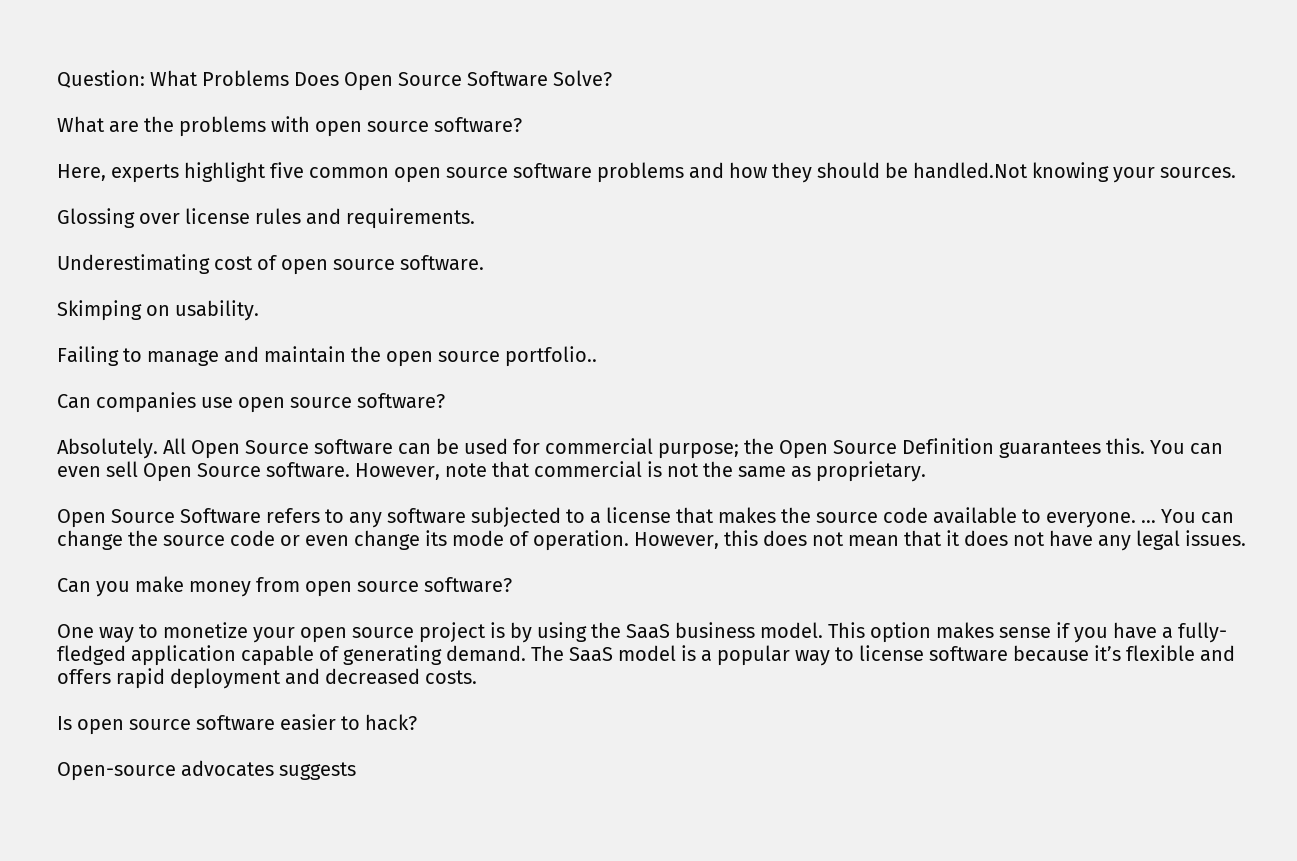Question: What Problems Does Open Source Software Solve?

What are the problems with open source software?

Here, experts highlight five common open source software problems and how they should be handled.Not knowing your sources.

Glossing over license rules and requirements.

Underestimating cost of open source software.

Skimping on usability.

Failing to manage and maintain the open source portfolio..

Can companies use open source software?

Absolutely. All Open Source software can be used for commercial purpose; the Open Source Definition guarantees this. You can even sell Open Source software. However, note that commercial is not the same as proprietary.

Open Source Software refers to any software subjected to a license that makes the source code available to everyone. … You can change the source code or even change its mode of operation. However, this does not mean that it does not have any legal issues.

Can you make money from open source software?

One way to monetize your open source project is by using the SaaS business model. This option makes sense if you have a fully-fledged application capable of generating demand. The SaaS model is a popular way to license software because it’s flexible and offers rapid deployment and decreased costs.

Is open source software easier to hack?

Open-source advocates suggests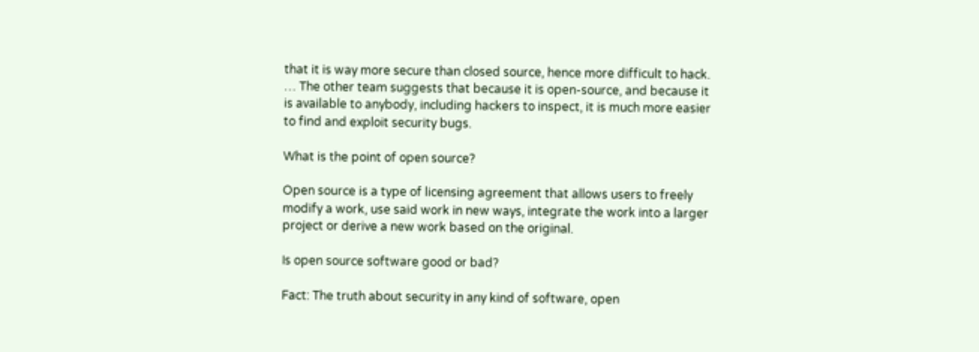that it is way more secure than closed source, hence more difficult to hack. … The other team suggests that because it is open-source, and because it is available to anybody, including hackers to inspect, it is much more easier to find and exploit security bugs.

What is the point of open source?

Open source is a type of licensing agreement that allows users to freely modify a work, use said work in new ways, integrate the work into a larger project or derive a new work based on the original.

Is open source software good or bad?

Fact: The truth about security in any kind of software, open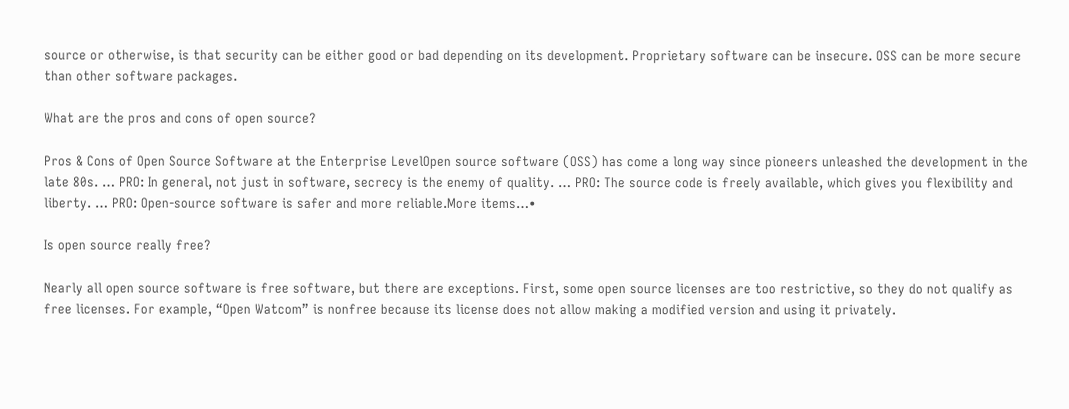source or otherwise, is that security can be either good or bad depending on its development. Proprietary software can be insecure. OSS can be more secure than other software packages.

What are the pros and cons of open source?

Pros & Cons of Open Source Software at the Enterprise LevelOpen source software (OSS) has come a long way since pioneers unleashed the development in the late 80s. … PRO: In general, not just in software, secrecy is the enemy of quality. … PRO: The source code is freely available, which gives you flexibility and liberty. … PRO: Open-source software is safer and more reliable.More items…•

Is open source really free?

Nearly all open source software is free software, but there are exceptions. First, some open source licenses are too restrictive, so they do not qualify as free licenses. For example, “Open Watcom” is nonfree because its license does not allow making a modified version and using it privately.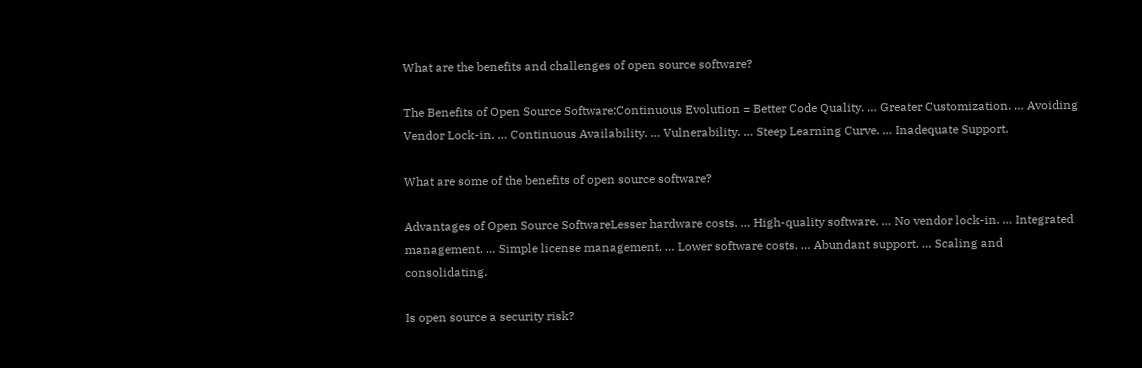What are the benefits and challenges of open source software?

The Benefits of Open Source Software:Continuous Evolution = Better Code Quality. … Greater Customization. … Avoiding Vendor Lock-in. … Continuous Availability. … Vulnerability. … Steep Learning Curve. … Inadequate Support.

What are some of the benefits of open source software?

Advantages of Open Source SoftwareLesser hardware costs. … High-quality software. … No vendor lock-in. … Integrated management. … Simple license management. … Lower software costs. … Abundant support. … Scaling and consolidating.

Is open source a security risk?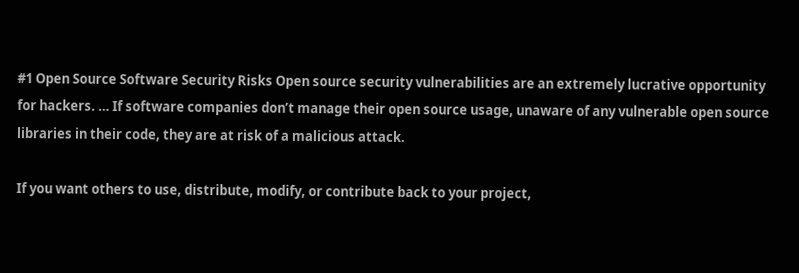#1 Open Source Software Security Risks Open source security vulnerabilities are an extremely lucrative opportunity for hackers. … If software companies don’t manage their open source usage, unaware of any vulnerable open source libraries in their code, they are at risk of a malicious attack.

If you want others to use, distribute, modify, or contribute back to your project,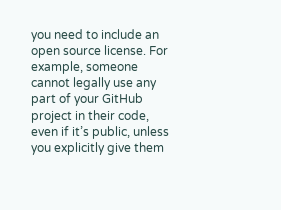you need to include an open source license. For example, someone cannot legally use any part of your GitHub project in their code, even if it’s public, unless you explicitly give them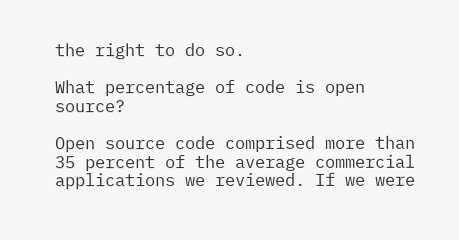the right to do so.

What percentage of code is open source?

Open source code comprised more than 35 percent of the average commercial applications we reviewed. If we were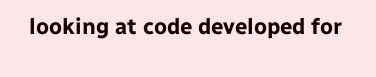looking at code developed for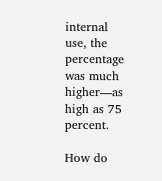internal use, the percentage was much higher—as high as 75 percent.

How do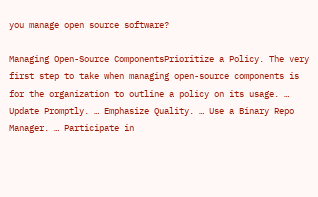you manage open source software?

Managing Open-Source ComponentsPrioritize a Policy. The very first step to take when managing open-source components is for the organization to outline a policy on its usage. … Update Promptly. … Emphasize Quality. … Use a Binary Repo Manager. … Participate in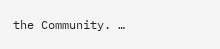the Community. …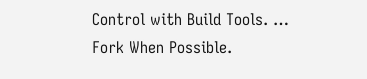Control with Build Tools. … Fork When Possible.